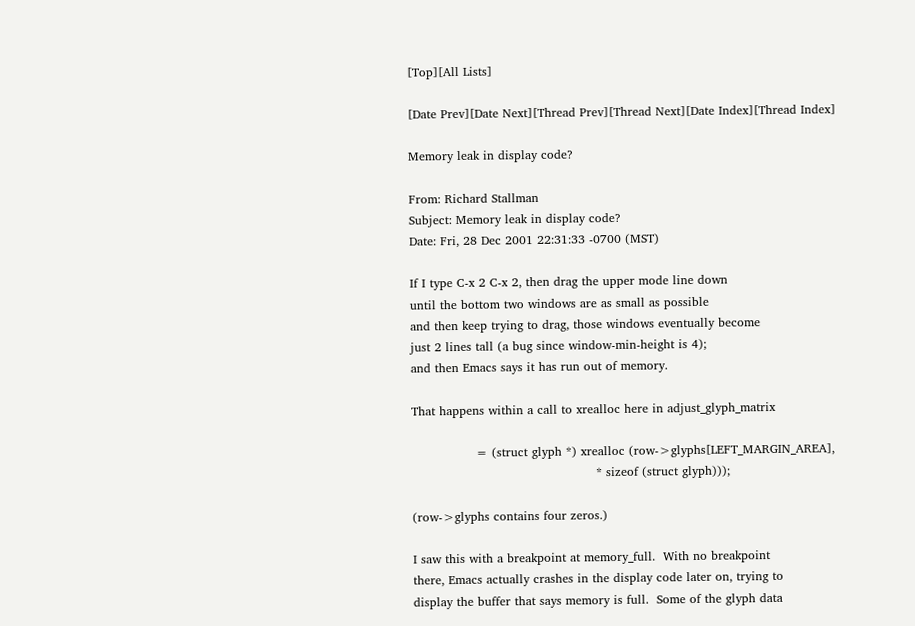[Top][All Lists]

[Date Prev][Date Next][Thread Prev][Thread Next][Date Index][Thread Index]

Memory leak in display code?

From: Richard Stallman
Subject: Memory leak in display code?
Date: Fri, 28 Dec 2001 22:31:33 -0700 (MST)

If I type C-x 2 C-x 2, then drag the upper mode line down
until the bottom two windows are as small as possible
and then keep trying to drag, those windows eventually become
just 2 lines tall (a bug since window-min-height is 4);
and then Emacs says it has run out of memory.

That happens within a call to xrealloc here in adjust_glyph_matrix

                = (struct glyph *) xrealloc (row->glyphs[LEFT_MARGIN_AREA],
                                              * sizeof (struct glyph)));

(row->glyphs contains four zeros.)

I saw this with a breakpoint at memory_full.  With no breakpoint
there, Emacs actually crashes in the display code later on, trying to
display the buffer that says memory is full.  Some of the glyph data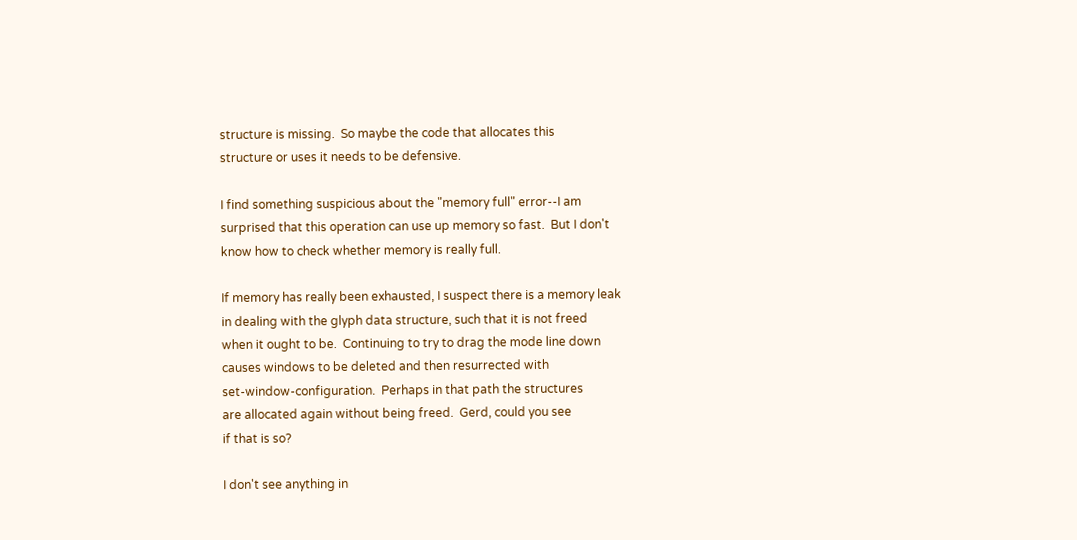structure is missing.  So maybe the code that allocates this
structure or uses it needs to be defensive.

I find something suspicious about the "memory full" error--I am
surprised that this operation can use up memory so fast.  But I don't
know how to check whether memory is really full.

If memory has really been exhausted, I suspect there is a memory leak
in dealing with the glyph data structure, such that it is not freed
when it ought to be.  Continuing to try to drag the mode line down
causes windows to be deleted and then resurrected with
set-window-configuration.  Perhaps in that path the structures
are allocated again without being freed.  Gerd, could you see
if that is so?

I don't see anything in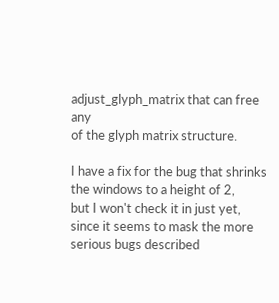adjust_glyph_matrix that can free any
of the glyph matrix structure.

I have a fix for the bug that shrinks the windows to a height of 2,
but I won't check it in just yet, since it seems to mask the more
serious bugs described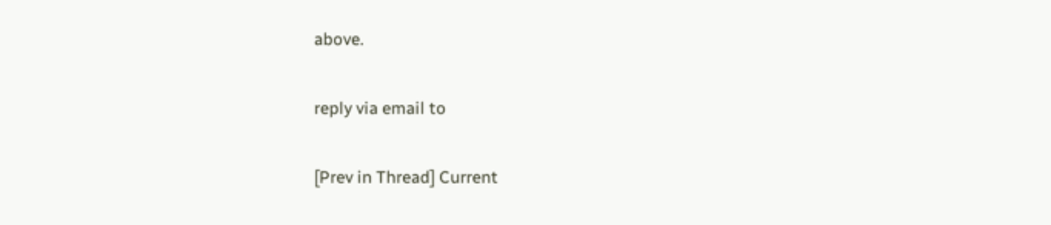above.

reply via email to

[Prev in Thread] Current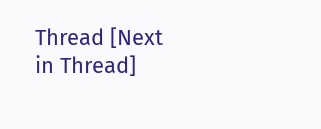Thread [Next in Thread]